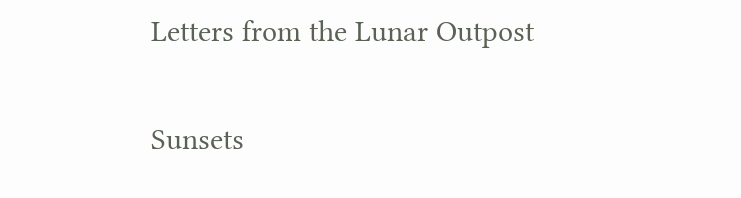Letters from the Lunar Outpost

Sunsets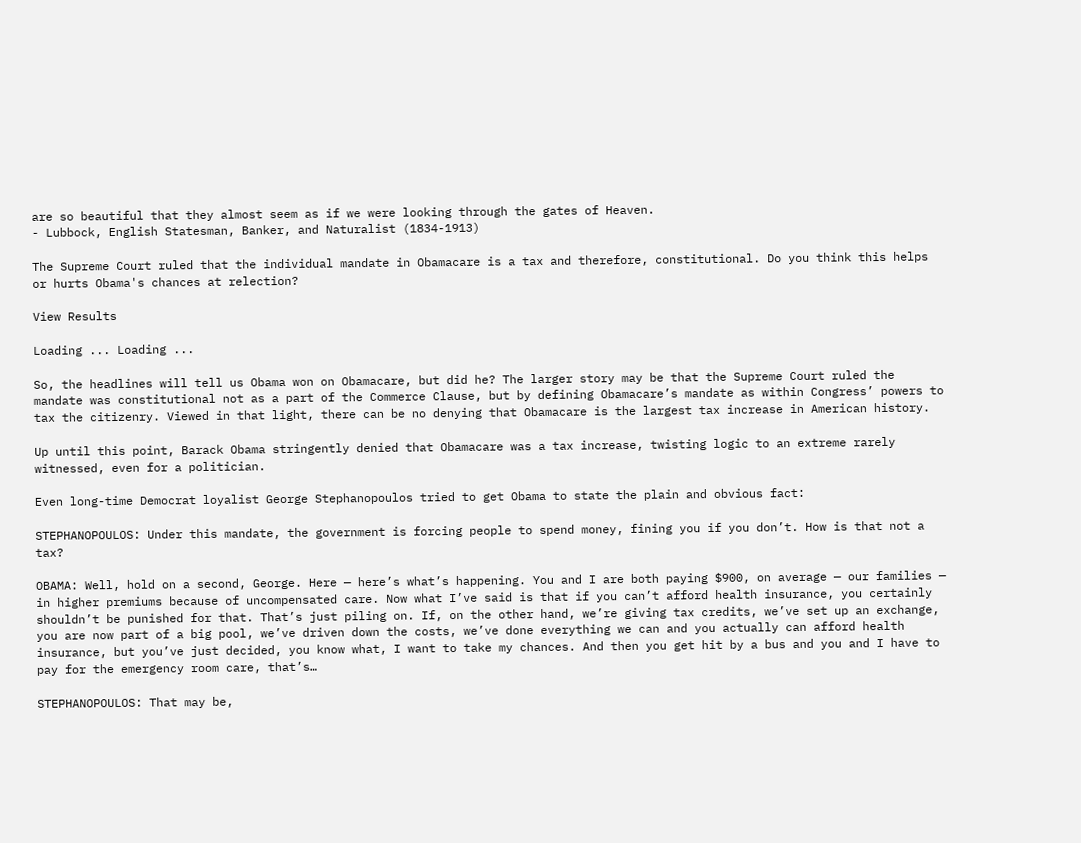are so beautiful that they almost seem as if we were looking through the gates of Heaven.
- Lubbock, English Statesman, Banker, and Naturalist (1834-1913)

The Supreme Court ruled that the individual mandate in Obamacare is a tax and therefore, constitutional. Do you think this helps or hurts Obama's chances at relection?

View Results

Loading ... Loading ...

So, the headlines will tell us Obama won on Obamacare, but did he? The larger story may be that the Supreme Court ruled the mandate was constitutional not as a part of the Commerce Clause, but by defining Obamacare’s mandate as within Congress’ powers to tax the citizenry. Viewed in that light, there can be no denying that Obamacare is the largest tax increase in American history.

Up until this point, Barack Obama stringently denied that Obamacare was a tax increase, twisting logic to an extreme rarely witnessed, even for a politician.

Even long-time Democrat loyalist George Stephanopoulos tried to get Obama to state the plain and obvious fact:

STEPHANOPOULOS: Under this mandate, the government is forcing people to spend money, fining you if you don’t. How is that not a tax?

OBAMA: Well, hold on a second, George. Here — here’s what’s happening. You and I are both paying $900, on average — our families — in higher premiums because of uncompensated care. Now what I’ve said is that if you can’t afford health insurance, you certainly shouldn’t be punished for that. That’s just piling on. If, on the other hand, we’re giving tax credits, we’ve set up an exchange, you are now part of a big pool, we’ve driven down the costs, we’ve done everything we can and you actually can afford health insurance, but you’ve just decided, you know what, I want to take my chances. And then you get hit by a bus and you and I have to pay for the emergency room care, that’s…

STEPHANOPOULOS: That may be,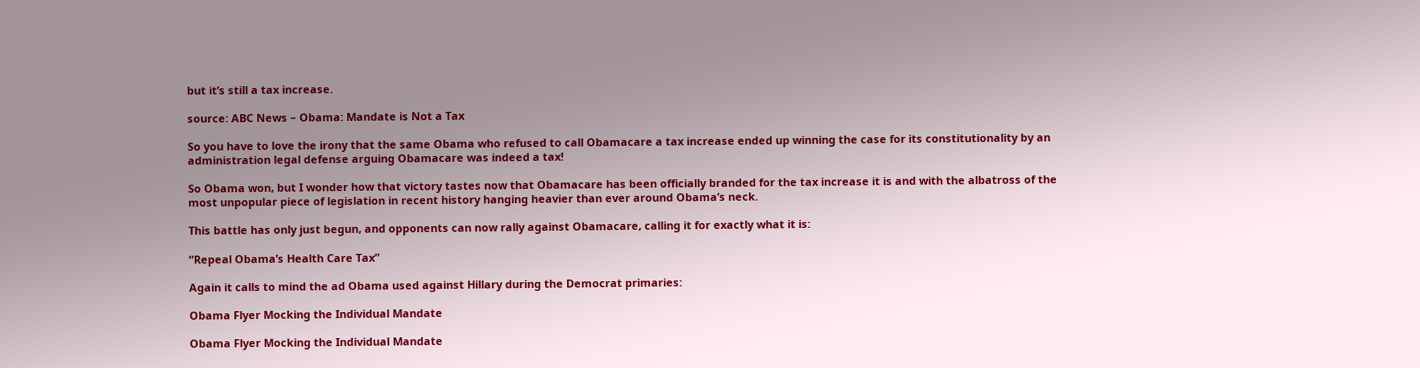but it’s still a tax increase.

source: ABC News – Obama: Mandate is Not a Tax

So you have to love the irony that the same Obama who refused to call Obamacare a tax increase ended up winning the case for its constitutionality by an administration legal defense arguing Obamacare was indeed a tax!

So Obama won, but I wonder how that victory tastes now that Obamacare has been officially branded for the tax increase it is and with the albatross of the most unpopular piece of legislation in recent history hanging heavier than ever around Obama’s neck.

This battle has only just begun, and opponents can now rally against Obamacare, calling it for exactly what it is:

“Repeal Obama’s Health Care Tax”

Again it calls to mind the ad Obama used against Hillary during the Democrat primaries:

Obama Flyer Mocking the Individual Mandate

Obama Flyer Mocking the Individual Mandate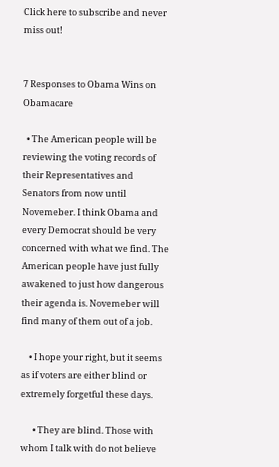Click here to subscribe and never miss out!


7 Responses to Obama Wins on Obamacare

  • The American people will be reviewing the voting records of their Representatives and Senators from now until Novemeber. I think Obama and every Democrat should be very concerned with what we find. The American people have just fully awakened to just how dangerous their agenda is. Novemeber will find many of them out of a job.

    • I hope your right, but it seems as if voters are either blind or extremely forgetful these days.

      • They are blind. Those with whom I talk with do not believe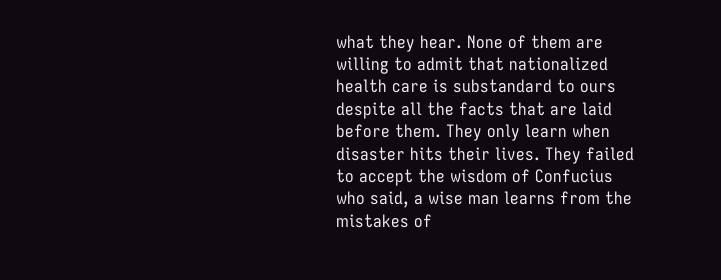what they hear. None of them are willing to admit that nationalized health care is substandard to ours despite all the facts that are laid before them. They only learn when disaster hits their lives. They failed to accept the wisdom of Confucius who said, a wise man learns from the mistakes of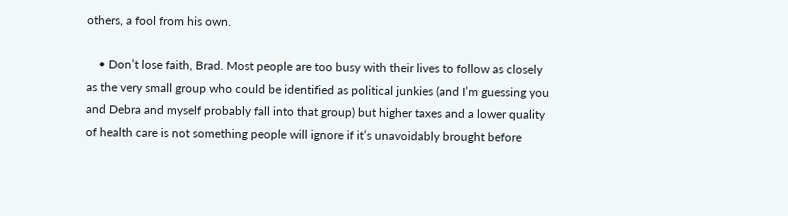others, a fool from his own.

    • Don’t lose faith, Brad. Most people are too busy with their lives to follow as closely as the very small group who could be identified as political junkies (and I’m guessing you and Debra and myself probably fall into that group) but higher taxes and a lower quality of health care is not something people will ignore if it’s unavoidably brought before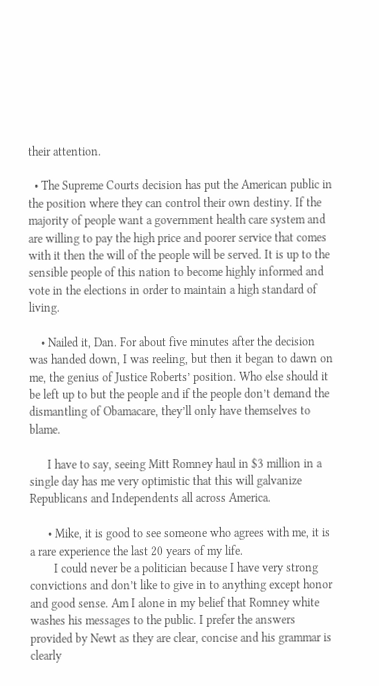their attention.

  • The Supreme Courts decision has put the American public in the position where they can control their own destiny. If the majority of people want a government health care system and are willing to pay the high price and poorer service that comes with it then the will of the people will be served. It is up to the sensible people of this nation to become highly informed and vote in the elections in order to maintain a high standard of living.

    • Nailed it, Dan. For about five minutes after the decision was handed down, I was reeling, but then it began to dawn on me, the genius of Justice Roberts’ position. Who else should it be left up to but the people and if the people don’t demand the dismantling of Obamacare, they’ll only have themselves to blame.

      I have to say, seeing Mitt Romney haul in $3 million in a single day has me very optimistic that this will galvanize Republicans and Independents all across America.

      • Mike, it is good to see someone who agrees with me, it is a rare experience the last 20 years of my life.
        I could never be a politician because I have very strong convictions and don’t like to give in to anything except honor and good sense. Am I alone in my belief that Romney white washes his messages to the public. I prefer the answers provided by Newt as they are clear, concise and his grammar is clearly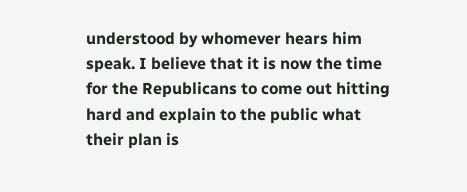understood by whomever hears him speak. I believe that it is now the time for the Republicans to come out hitting hard and explain to the public what their plan is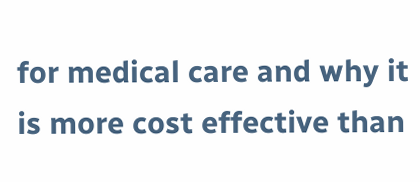for medical care and why it is more cost effective than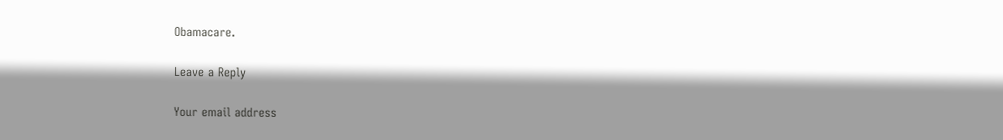Obamacare.

Leave a Reply

Your email address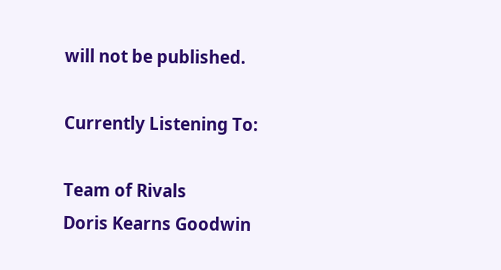will not be published.

Currently Listening To:

Team of Rivals
Doris Kearns Goodwin